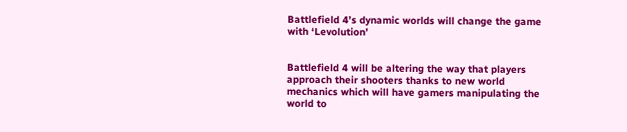Battlefield 4’s dynamic worlds will change the game with ‘Levolution’


Battlefield 4 will be altering the way that players approach their shooters thanks to new world mechanics which will have gamers manipulating the world to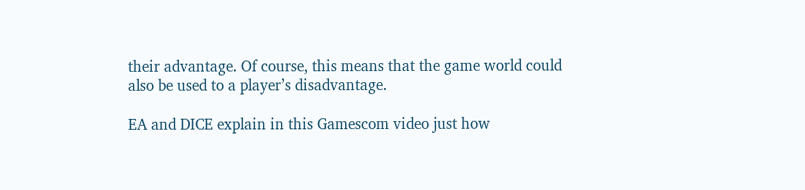their advantage. Of course, this means that the game world could also be used to a player’s disadvantage.

EA and DICE explain in this Gamescom video just how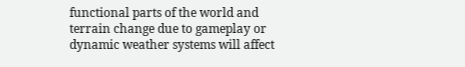functional parts of the world and terrain change due to gameplay or dynamic weather systems will affect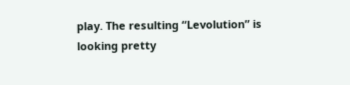play. The resulting “Levolution” is looking pretty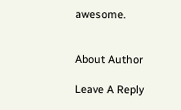awesome.


About Author

Leave A Reply